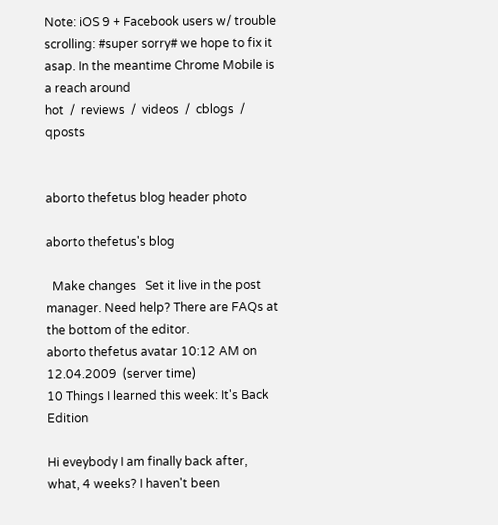Note: iOS 9 + Facebook users w/ trouble scrolling: #super sorry# we hope to fix it asap. In the meantime Chrome Mobile is a reach around
hot  /  reviews  /  videos  /  cblogs  /  qposts


aborto thefetus blog header photo

aborto thefetus's blog

  Make changes   Set it live in the post manager. Need help? There are FAQs at the bottom of the editor.
aborto thefetus avatar 10:12 AM on 12.04.2009  (server time)
10 Things I learned this week: It's Back Edition

Hi eveybody I am finally back after, what, 4 weeks? I haven't been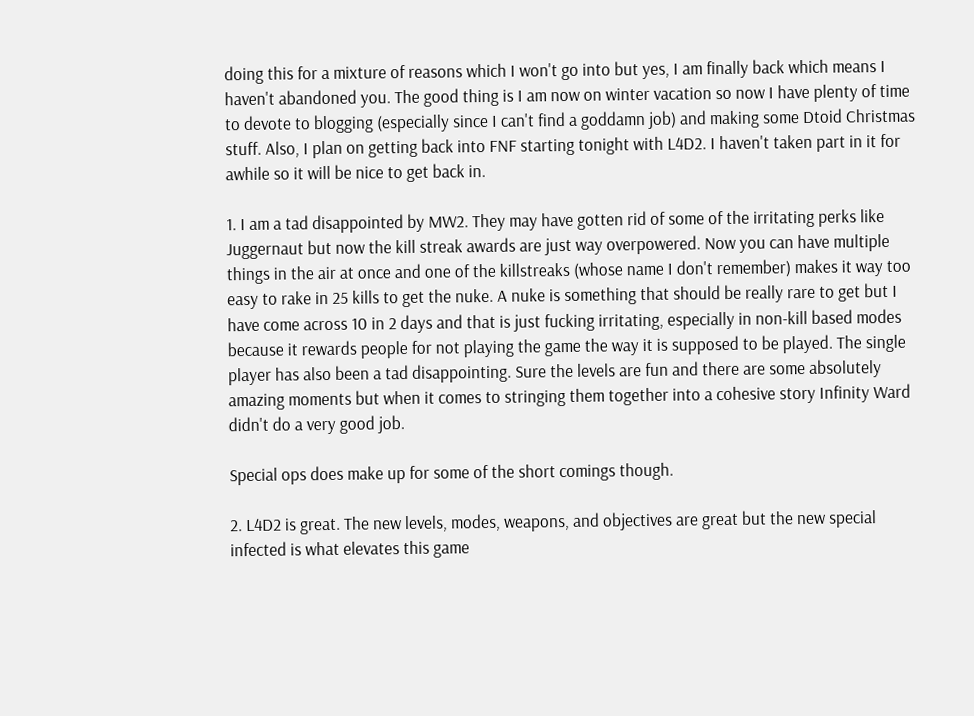doing this for a mixture of reasons which I won't go into but yes, I am finally back which means I haven't abandoned you. The good thing is I am now on winter vacation so now I have plenty of time to devote to blogging (especially since I can't find a goddamn job) and making some Dtoid Christmas stuff. Also, I plan on getting back into FNF starting tonight with L4D2. I haven't taken part in it for awhile so it will be nice to get back in.

1. I am a tad disappointed by MW2. They may have gotten rid of some of the irritating perks like Juggernaut but now the kill streak awards are just way overpowered. Now you can have multiple things in the air at once and one of the killstreaks (whose name I don't remember) makes it way too easy to rake in 25 kills to get the nuke. A nuke is something that should be really rare to get but I have come across 10 in 2 days and that is just fucking irritating, especially in non-kill based modes because it rewards people for not playing the game the way it is supposed to be played. The single player has also been a tad disappointing. Sure the levels are fun and there are some absolutely amazing moments but when it comes to stringing them together into a cohesive story Infinity Ward didn't do a very good job.

Special ops does make up for some of the short comings though.

2. L4D2 is great. The new levels, modes, weapons, and objectives are great but the new special infected is what elevates this game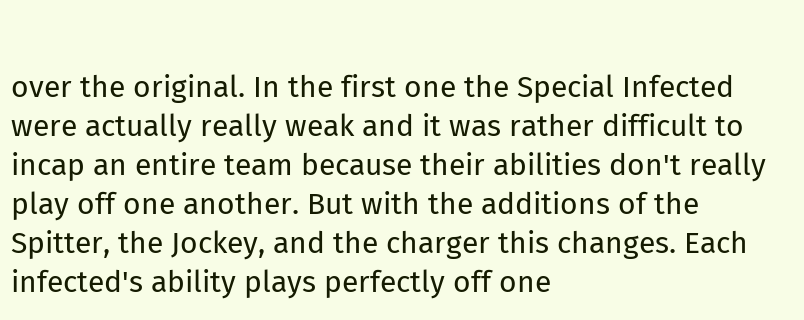over the original. In the first one the Special Infected were actually really weak and it was rather difficult to incap an entire team because their abilities don't really play off one another. But with the additions of the Spitter, the Jockey, and the charger this changes. Each infected's ability plays perfectly off one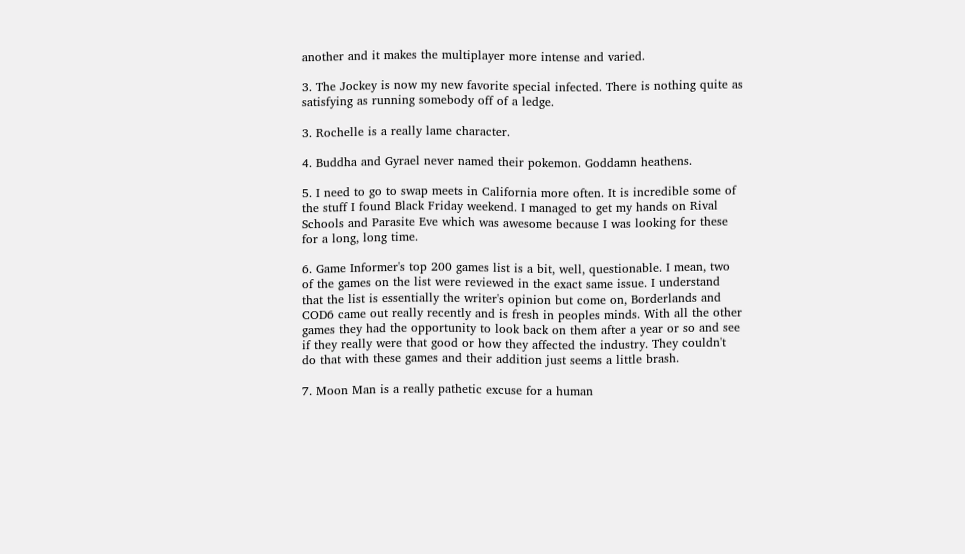another and it makes the multiplayer more intense and varied.

3. The Jockey is now my new favorite special infected. There is nothing quite as satisfying as running somebody off of a ledge.

3. Rochelle is a really lame character.

4. Buddha and Gyrael never named their pokemon. Goddamn heathens.

5. I need to go to swap meets in California more often. It is incredible some of the stuff I found Black Friday weekend. I managed to get my hands on Rival Schools and Parasite Eve which was awesome because I was looking for these for a long, long time.

6. Game Informer's top 200 games list is a bit, well, questionable. I mean, two of the games on the list were reviewed in the exact same issue. I understand that the list is essentially the writer's opinion but come on, Borderlands and COD6 came out really recently and is fresh in peoples minds. With all the other games they had the opportunity to look back on them after a year or so and see if they really were that good or how they affected the industry. They couldn't do that with these games and their addition just seems a little brash.

7. Moon Man is a really pathetic excuse for a human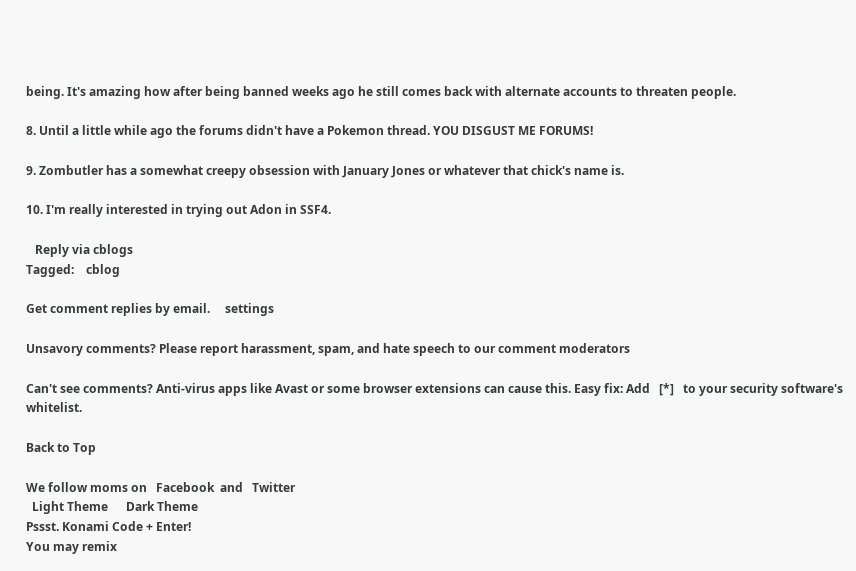being. It's amazing how after being banned weeks ago he still comes back with alternate accounts to threaten people.

8. Until a little while ago the forums didn't have a Pokemon thread. YOU DISGUST ME FORUMS!

9. Zombutler has a somewhat creepy obsession with January Jones or whatever that chick's name is.

10. I'm really interested in trying out Adon in SSF4.

   Reply via cblogs
Tagged:    cblog

Get comment replies by email.     settings

Unsavory comments? Please report harassment, spam, and hate speech to our comment moderators

Can't see comments? Anti-virus apps like Avast or some browser extensions can cause this. Easy fix: Add   [*]   to your security software's whitelist.

Back to Top

We follow moms on   Facebook  and   Twitter
  Light Theme      Dark Theme
Pssst. Konami Code + Enter!
You may remix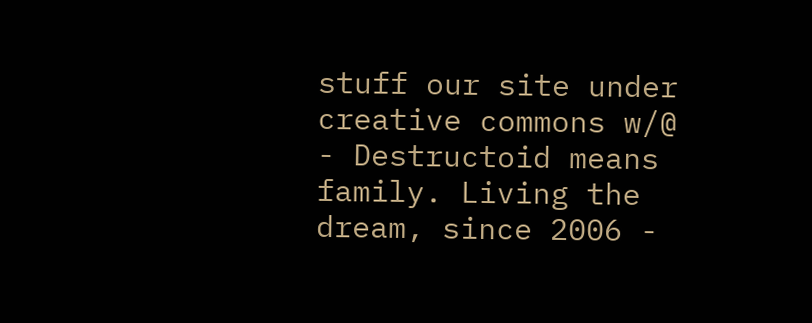stuff our site under creative commons w/@
- Destructoid means family. Living the dream, since 2006 -